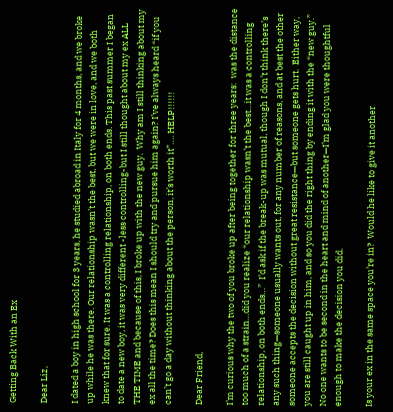Getting Back With an Ex

Dear Liz,

I dated a boy in high school for 3 years, he studied abroad in Italy for 4 months, and we broke up while he was there. Our relationship wasn’t the best, but we were in love, and we both knew that for sure. It was a controlling relationship, on both ends. This past summer I began to date a new boy, it was very different -less controlling-but I still thought about my ex ALL THE TIME and because of this, I broke up with the new guy.  Why am I still thinking about my ex all the time? Does this mean I should try and pursue him again? I’ve always heard “if you can’t go a day without thinking about the person, it’s worth it”…. HELP!!!!!!

Dear Friend,

I’m curious why the two of you broke up after being together for three years:  was the distance too much of a strain…did you realize “our relationship wasn’t the best…it was a controlling relationship, on both ends…”  I’d ask if the break-up was mutual, though I don’t think there’s any such thing—someone usually wants out, for any number of reasons, and at best the other someone accepts the decision without great resistance—but someone gets hurt.  Either way, you are still caught up in him, and so you did the right thing by ending it with the “new guy.”  No one wants to be second in the heart and mind of another—I’m glad you were thoughtful enough to make the decision you did.

Is your ex in the same space you’re in?  Would he like to give it another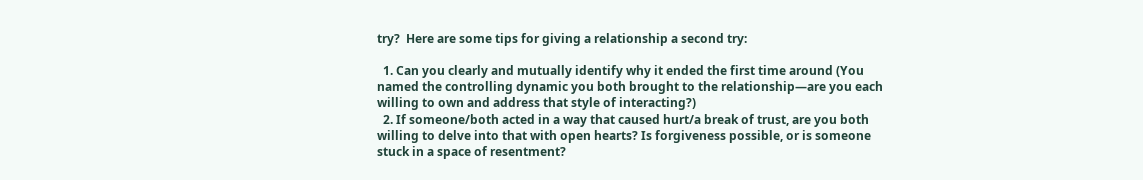try?  Here are some tips for giving a relationship a second try:

  1. Can you clearly and mutually identify why it ended the first time around (You named the controlling dynamic you both brought to the relationship—are you each willing to own and address that style of interacting?)
  2. If someone/both acted in a way that caused hurt/a break of trust, are you both willing to delve into that with open hearts? Is forgiveness possible, or is someone stuck in a space of resentment?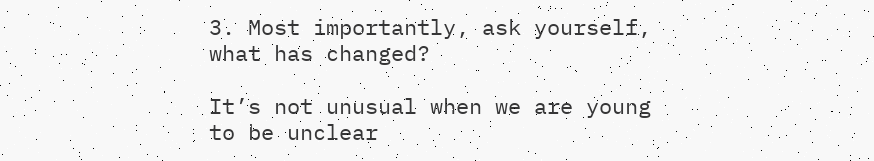3. Most importantly, ask yourself, what has changed?

It’s not unusual when we are young to be unclear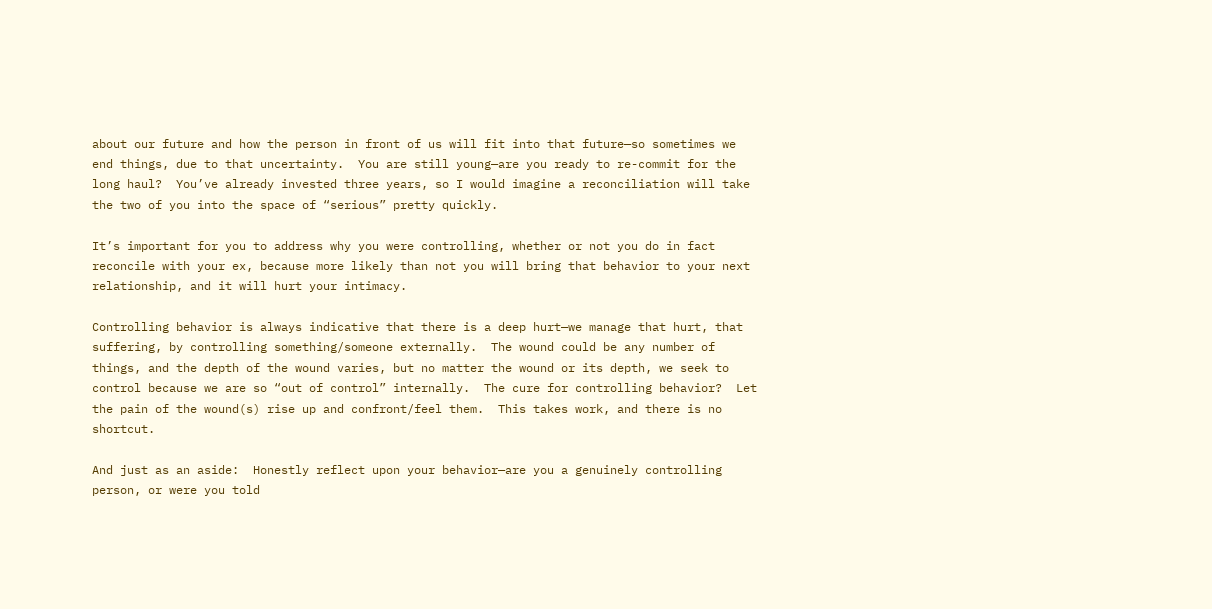about our future and how the person in front of us will fit into that future—so sometimes we end things, due to that uncertainty.  You are still young—are you ready to re-commit for the long haul?  You’ve already invested three years, so I would imagine a reconciliation will take the two of you into the space of “serious” pretty quickly.

It’s important for you to address why you were controlling, whether or not you do in fact reconcile with your ex, because more likely than not you will bring that behavior to your next relationship, and it will hurt your intimacy.

Controlling behavior is always indicative that there is a deep hurt—we manage that hurt, that suffering, by controlling something/someone externally.  The wound could be any number of things, and the depth of the wound varies, but no matter the wound or its depth, we seek to control because we are so “out of control” internally.  The cure for controlling behavior?  Let the pain of the wound(s) rise up and confront/feel them.  This takes work, and there is no shortcut.

And just as an aside:  Honestly reflect upon your behavior—are you a genuinely controlling person, or were you told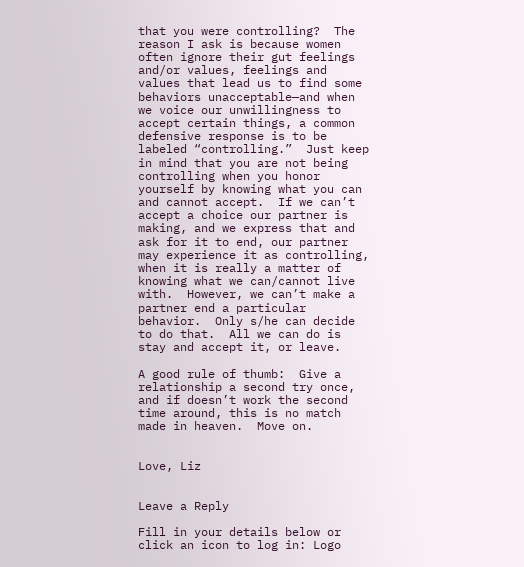that you were controlling?  The reason I ask is because women often ignore their gut feelings and/or values, feelings and values that lead us to find some behaviors unacceptable—and when we voice our unwillingness to accept certain things, a common defensive response is to be labeled “controlling.”  Just keep in mind that you are not being controlling when you honor yourself by knowing what you can and cannot accept.  If we can’t accept a choice our partner is making, and we express that and ask for it to end, our partner may experience it as controlling, when it is really a matter of knowing what we can/cannot live with.  However, we can’t make a partner end a particular behavior.  Only s/he can decide to do that.  All we can do is stay and accept it, or leave.

A good rule of thumb:  Give a relationship a second try once, and if doesn’t work the second time around, this is no match made in heaven.  Move on.


Love, Liz


Leave a Reply

Fill in your details below or click an icon to log in: Logo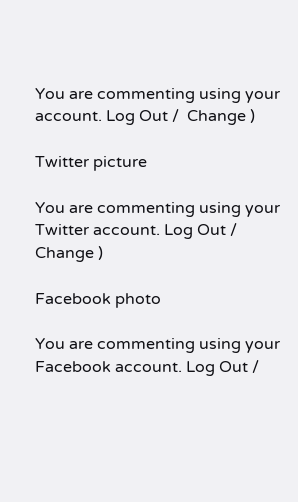You are commenting using your account. Log Out /  Change )

Twitter picture

You are commenting using your Twitter account. Log Out /  Change )

Facebook photo

You are commenting using your Facebook account. Log Out /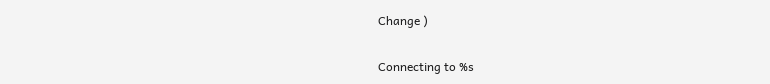Change )

Connecting to %s